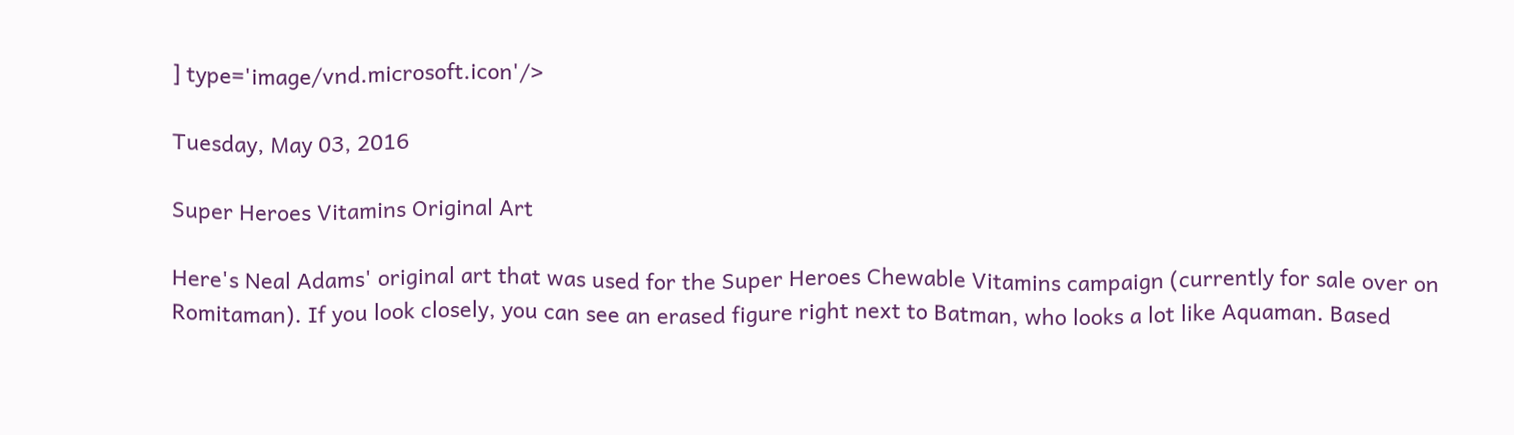] type='image/vnd.microsoft.icon'/>

Tuesday, May 03, 2016

Super Heroes Vitamins Original Art

Here's Neal Adams' original art that was used for the Super Heroes Chewable Vitamins campaign (currently for sale over on Romitaman). If you look closely, you can see an erased figure right next to Batman, who looks a lot like Aquaman. Based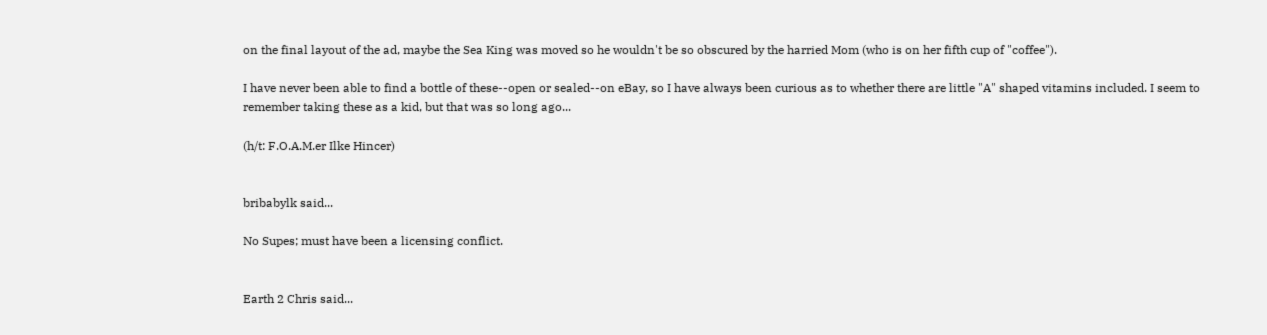on the final layout of the ad, maybe the Sea King was moved so he wouldn't be so obscured by the harried Mom (who is on her fifth cup of "coffee").

I have never been able to find a bottle of these--open or sealed--on eBay, so I have always been curious as to whether there are little "A" shaped vitamins included. I seem to remember taking these as a kid, but that was so long ago...

(h/t: F.O.A.M.er Ilke Hincer)


bribabylk said...

No Supes; must have been a licensing conflict.


Earth 2 Chris said...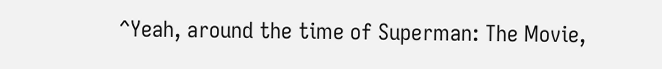^Yeah, around the time of Superman: The Movie,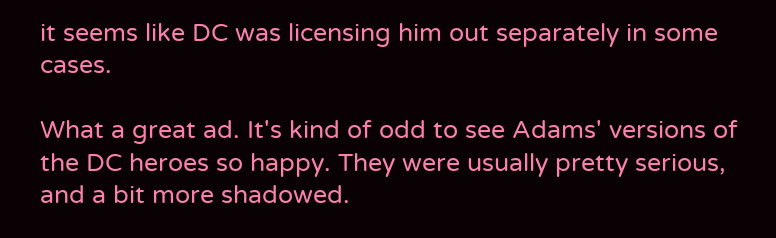it seems like DC was licensing him out separately in some cases.

What a great ad. It's kind of odd to see Adams' versions of the DC heroes so happy. They were usually pretty serious, and a bit more shadowed.